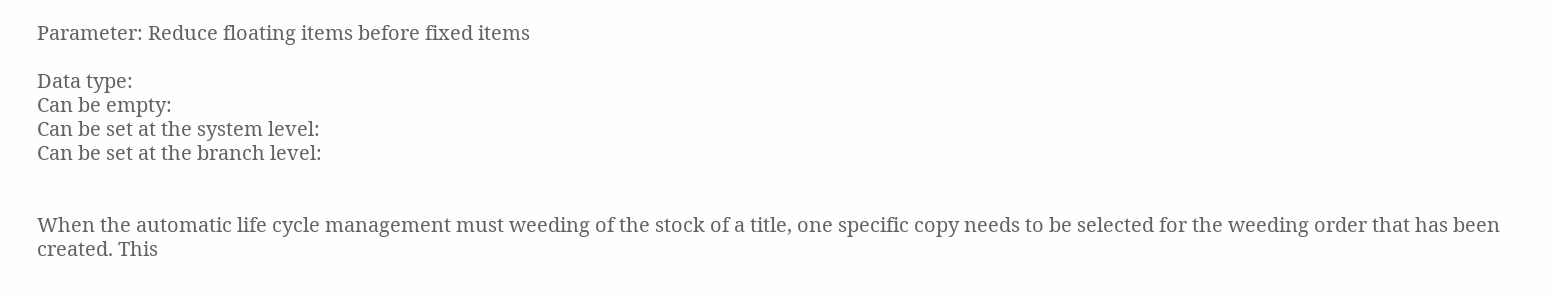Parameter: Reduce floating items before fixed items

Data type:
Can be empty:
Can be set at the system level:
Can be set at the branch level:


When the automatic life cycle management must weeding of the stock of a title, one specific copy needs to be selected for the weeding order that has been created. This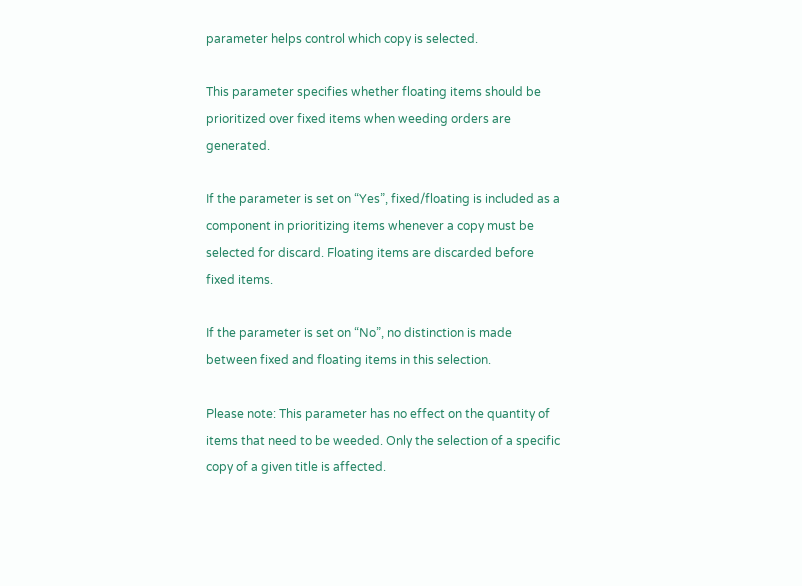parameter helps control which copy is selected.

This parameter specifies whether floating items should be prioritized over fixed items when weeding orders are generated.

If the parameter is set on “Yes”, fixed/floating is included as a component in prioritizing items whenever a copy must be selected for discard. Floating items are discarded before fixed items.

If the parameter is set on “No”, no distinction is made between fixed and floating items in this selection.

Please note: This parameter has no effect on the quantity of items that need to be weeded. Only the selection of a specific copy of a given title is affected.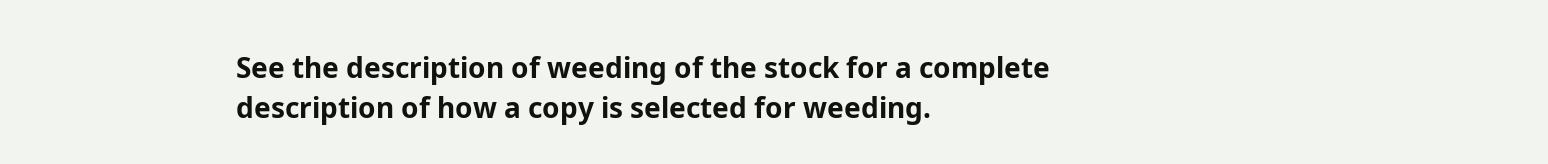See the description of weeding of the stock for a complete description of how a copy is selected for weeding.